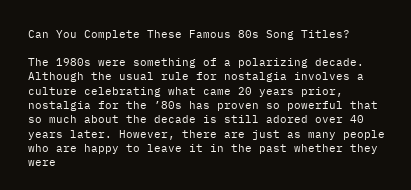Can You Complete These Famous 80s Song Titles?

The 1980s were something of a polarizing decade. Although the usual rule for nostalgia involves a culture celebrating what came 20 years prior, nostalgia for the ’80s has proven so powerful that so much about the decade is still adored over 40 years later. However, there are just as many people who are happy to leave it in the past whether they were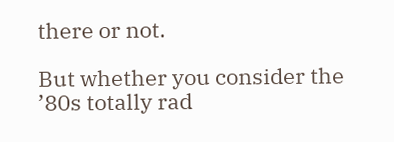there or not.

But whether you consider the ’80s totally rad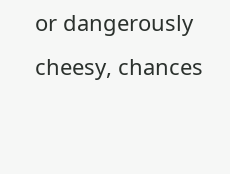or dangerously cheesy, chances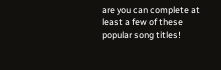are you can complete at least a few of these popular song titles!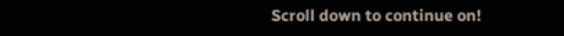Scroll down to continue on!